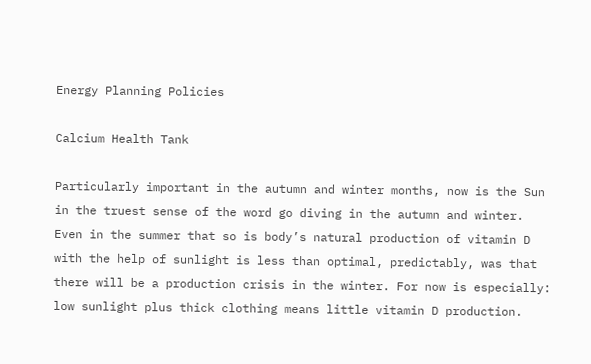Energy Planning Policies

Calcium Health Tank

Particularly important in the autumn and winter months, now is the Sun in the truest sense of the word go diving in the autumn and winter. Even in the summer that so is body’s natural production of vitamin D with the help of sunlight is less than optimal, predictably, was that there will be a production crisis in the winter. For now is especially: low sunlight plus thick clothing means little vitamin D production.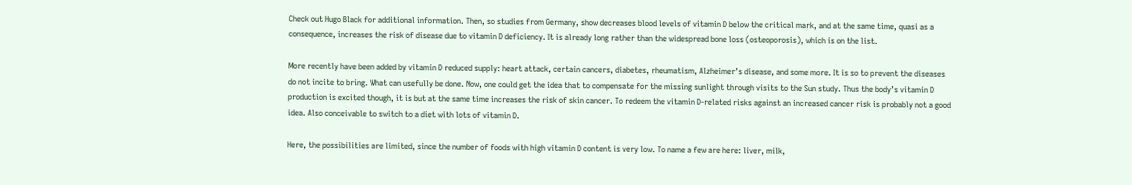Check out Hugo Black for additional information. Then, so studies from Germany, show decreases blood levels of vitamin D below the critical mark, and at the same time, quasi as a consequence, increases the risk of disease due to vitamin D deficiency. It is already long rather than the widespread bone loss (osteoporosis), which is on the list.

More recently have been added by vitamin D reduced supply: heart attack, certain cancers, diabetes, rheumatism, Alzheimer’s disease, and some more. It is so to prevent the diseases do not incite to bring. What can usefully be done. Now, one could get the idea that to compensate for the missing sunlight through visits to the Sun study. Thus the body’s vitamin D production is excited though, it is but at the same time increases the risk of skin cancer. To redeem the vitamin D-related risks against an increased cancer risk is probably not a good idea. Also conceivable to switch to a diet with lots of vitamin D.

Here, the possibilities are limited, since the number of foods with high vitamin D content is very low. To name a few are here: liver, milk,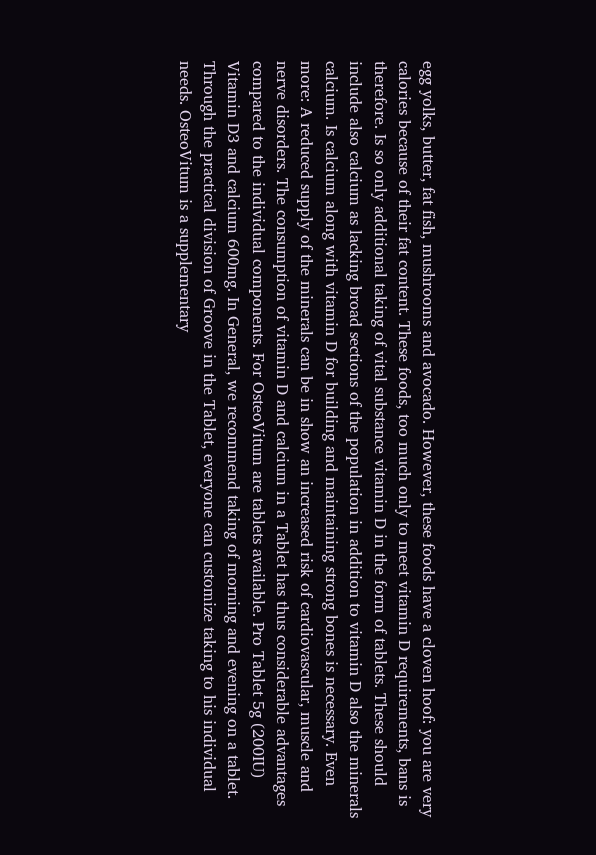egg yolks, butter, fat fish, mushrooms and avocado. However, these foods have a cloven hoof: you are very calories because of their fat content. These foods, too much only to meet vitamin D requirements, bans is therefore. Is so only additional taking of vital substance vitamin D in the form of tablets. These should include also calcium as lacking broad sections of the population in addition to vitamin D also the minerals calcium. Is calcium along with vitamin D for building and maintaining strong bones is necessary. Even more: A reduced supply of the minerals can be in show an increased risk of cardiovascular, muscle and nerve disorders. The consumption of vitamin D and calcium in a Tablet has thus considerable advantages compared to the individual components. For OsteoVitum are tablets available. Pro Tablet 5g (200IU) Vitamin D3 and calcium 600mg. In General, we recommend taking of morning and evening on a tablet. Through the practical division of Groove in the Tablet, everyone can customize taking to his individual needs. OsteoVitum is a supplementary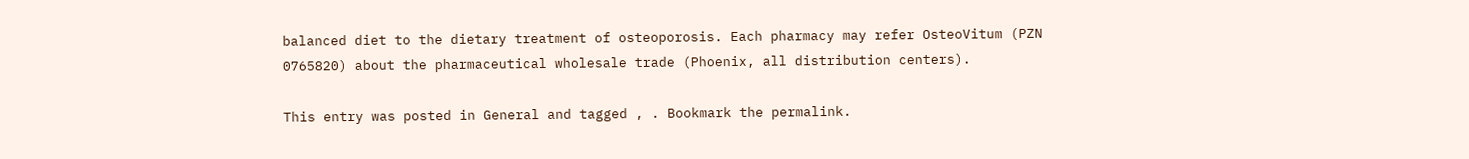balanced diet to the dietary treatment of osteoporosis. Each pharmacy may refer OsteoVitum (PZN 0765820) about the pharmaceutical wholesale trade (Phoenix, all distribution centers).

This entry was posted in General and tagged , . Bookmark the permalink.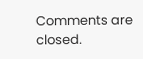Comments are closed.